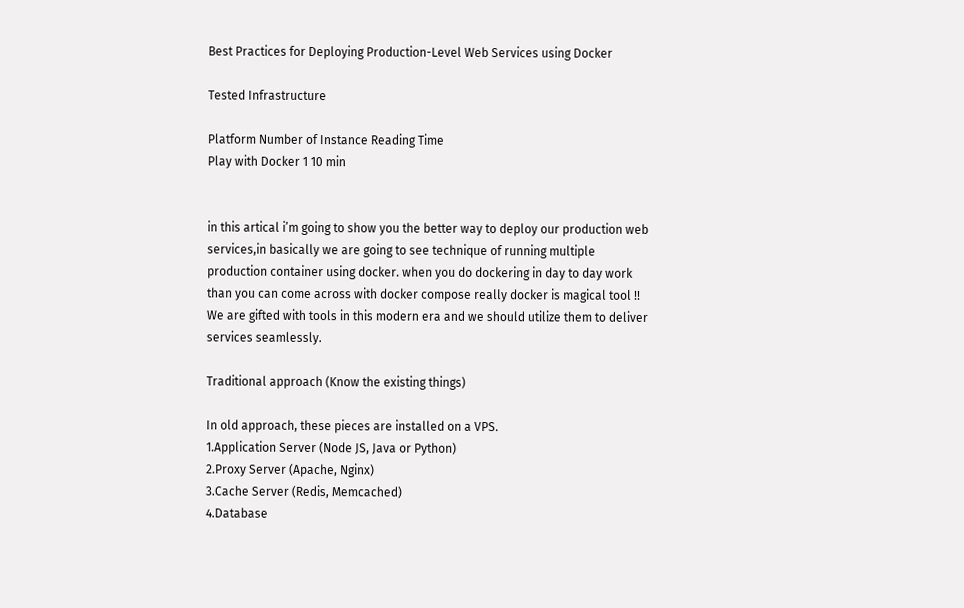Best Practices for Deploying Production-Level Web Services using Docker

Tested Infrastructure

Platform Number of Instance Reading Time
Play with Docker 1 10 min


in this artical i’m going to show you the better way to deploy our production web services,in basically we are going to see technique of running multiple production container using docker. when you do dockering in day to day work than you can come across with docker compose really docker is magical tool !! We are gifted with tools in this modern era and we should utilize them to deliver services seamlessly.

Traditional approach (Know the existing things)

In old approach, these pieces are installed on a VPS.
1.Application Server (Node JS, Java or Python)
2.Proxy Server (Apache, Nginx)
3.Cache Server (Redis, Memcached)
4.Database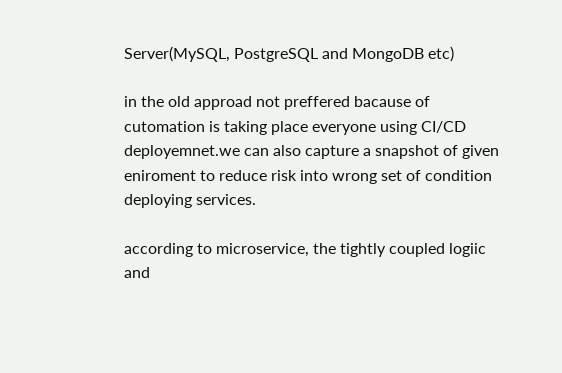Server(MySQL, PostgreSQL and MongoDB etc)

in the old approad not preffered bacause of cutomation is taking place everyone using CI/CD deployemnet.we can also capture a snapshot of given eniroment to reduce risk into wrong set of condition deploying services.

according to microservice, the tightly coupled logiic and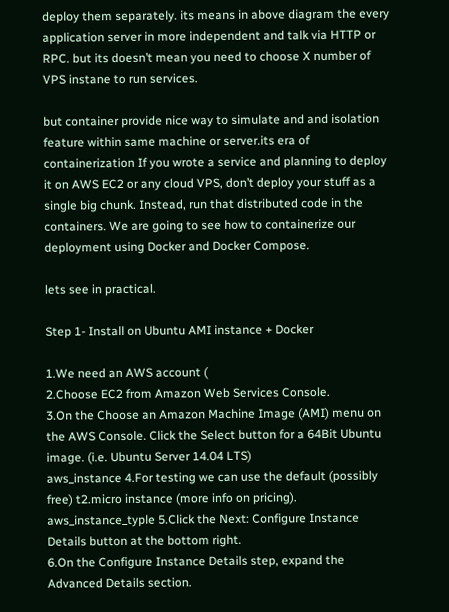deploy them separately. its means in above diagram the every application server in more independent and talk via HTTP or RPC. but its doesn’t mean you need to choose X number of VPS instane to run services.

but container provide nice way to simulate and and isolation feature within same machine or server.its era of containerization If you wrote a service and planning to deploy it on AWS EC2 or any cloud VPS, don’t deploy your stuff as a single big chunk. Instead, run that distributed code in the containers. We are going to see how to containerize our deployment using Docker and Docker Compose.

lets see in practical.

Step 1- Install on Ubuntu AMI instance + Docker

1.We need an AWS account (
2.Choose EC2 from Amazon Web Services Console.
3.On the Choose an Amazon Machine Image (AMI) menu on the AWS Console. Click the Select button for a 64Bit Ubuntu image. (i.e. Ubuntu Server 14.04 LTS)
aws_instance 4.For testing we can use the default (possibly free) t2.micro instance (more info on pricing).
aws_instance_typle 5.Click the Next: Configure Instance Details button at the bottom right.
6.On the Configure Instance Details step, expand the Advanced Details section.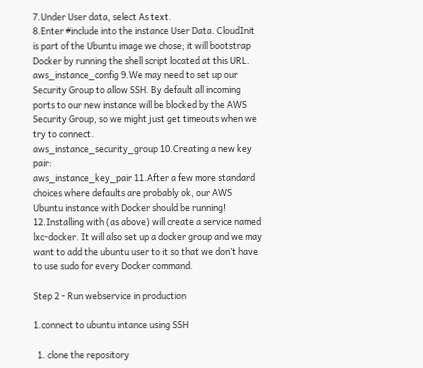7.Under User data, select As text.
8.Enter #include into the instance User Data. CloudInit is part of the Ubuntu image we chose; it will bootstrap Docker by running the shell script located at this URL.
aws_instance_config 9.We may need to set up our Security Group to allow SSH. By default all incoming ports to our new instance will be blocked by the AWS Security Group, so we might just get timeouts when we try to connect.
aws_instance_security_group 10.Creating a new key pair:
aws_instance_key_pair 11.After a few more standard choices where defaults are probably ok, our AWS Ubuntu instance with Docker should be running!
12.Installing with (as above) will create a service named lxc-docker. It will also set up a docker group and we may want to add the ubuntu user to it so that we don’t have to use sudo for every Docker command.

Step 2 - Run webservice in production

1.connect to ubuntu intance using SSH

  1. clone the repository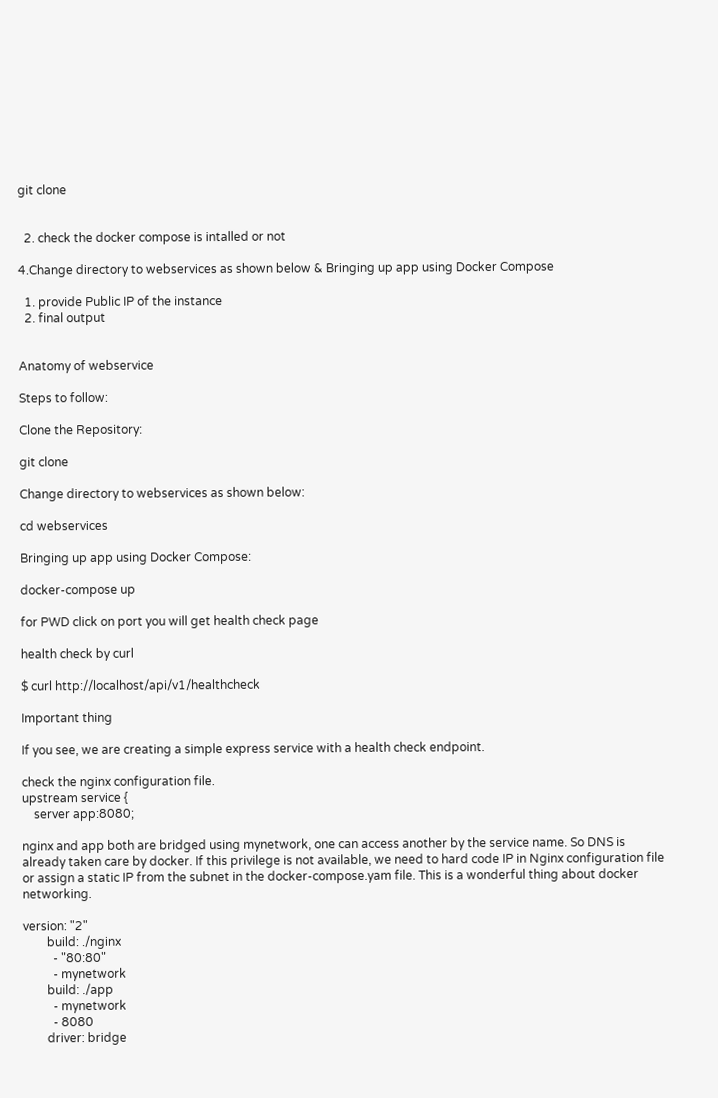git clone


  2. check the docker compose is intalled or not

4.Change directory to webservices as shown below & Bringing up app using Docker Compose

  1. provide Public IP of the instance
  2. final output


Anatomy of webservice

Steps to follow:

Clone the Repository:

git clone

Change directory to webservices as shown below:

cd webservices

Bringing up app using Docker Compose:

docker-compose up

for PWD click on port you will get health check page

health check by curl

$ curl http://localhost/api/v1/healthcheck

Important thing

If you see, we are creating a simple express service with a health check endpoint.

check the nginx configuration file.
upstream service {
    server app:8080;

nginx and app both are bridged using mynetwork, one can access another by the service name. So DNS is already taken care by docker. If this privilege is not available, we need to hard code IP in Nginx configuration file or assign a static IP from the subnet in the docker-compose.yam file. This is a wonderful thing about docker networking.

version: "2"
        build: ./nginx
          - "80:80"
          - mynetwork
        build: ./app
          - mynetwork
          - 8080
        driver: bridge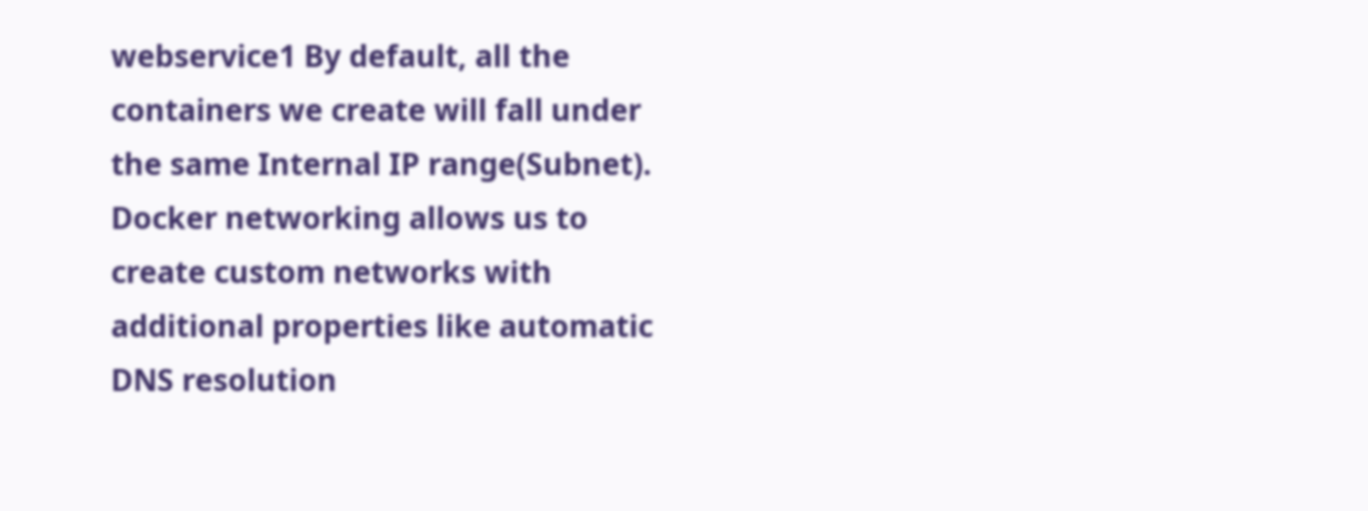webservice1 By default, all the containers we create will fall under the same Internal IP range(Subnet). Docker networking allows us to create custom networks with additional properties like automatic DNS resolution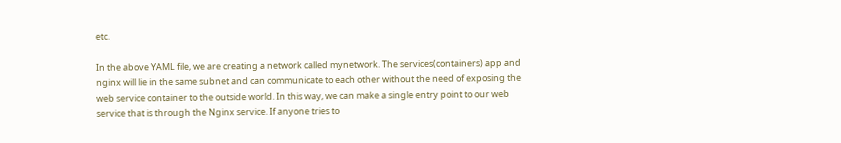etc.

In the above YAML file, we are creating a network called mynetwork. The services(containers) app and nginx will lie in the same subnet and can communicate to each other without the need of exposing the web service container to the outside world. In this way, we can make a single entry point to our web service that is through the Nginx service. If anyone tries to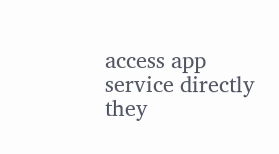access app service directly they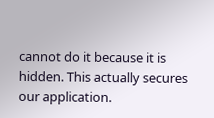cannot do it because it is hidden. This actually secures our application.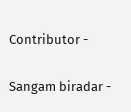Contributor -

Sangam biradar -